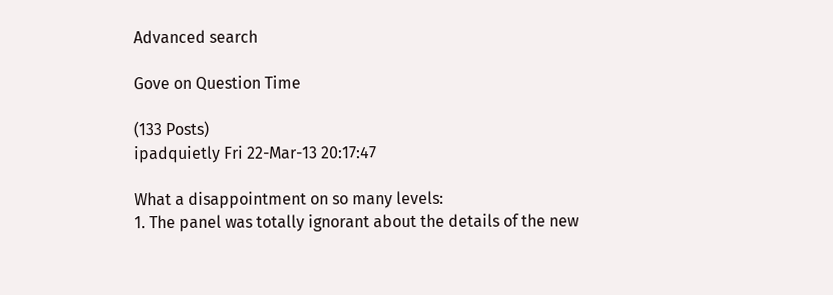Advanced search

Gove on Question Time

(133 Posts)
ipadquietly Fri 22-Mar-13 20:17:47

What a disappointment on so many levels:
1. The panel was totally ignorant about the details of the new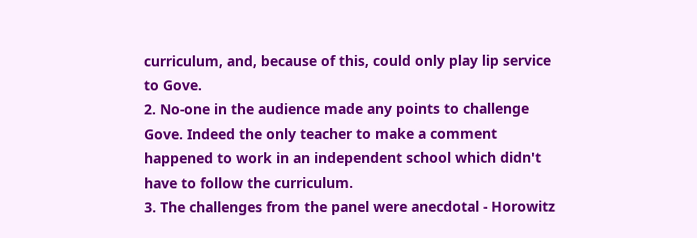curriculum, and, because of this, could only play lip service to Gove.
2. No-one in the audience made any points to challenge Gove. Indeed the only teacher to make a comment happened to work in an independent school which didn't have to follow the curriculum.
3. The challenges from the panel were anecdotal - Horowitz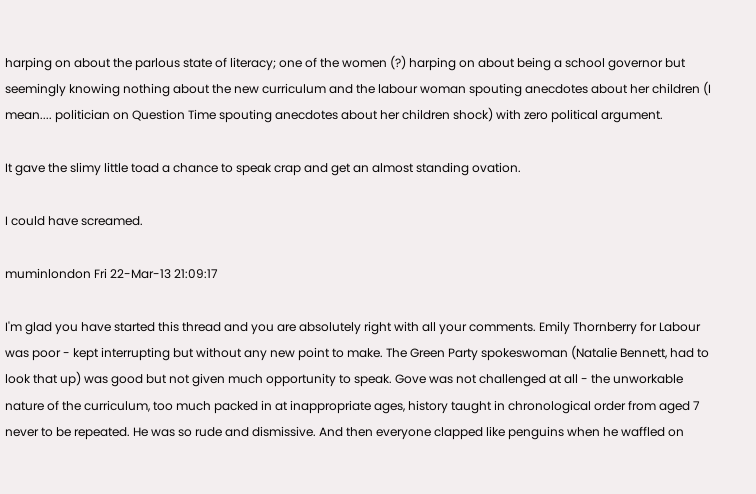harping on about the parlous state of literacy; one of the women (?) harping on about being a school governor but seemingly knowing nothing about the new curriculum and the labour woman spouting anecdotes about her children (I mean.... politician on Question Time spouting anecdotes about her children shock) with zero political argument.

It gave the slimy little toad a chance to speak crap and get an almost standing ovation.

I could have screamed.

muminlondon Fri 22-Mar-13 21:09:17

I'm glad you have started this thread and you are absolutely right with all your comments. Emily Thornberry for Labour was poor - kept interrupting but without any new point to make. The Green Party spokeswoman (Natalie Bennett, had to look that up) was good but not given much opportunity to speak. Gove was not challenged at all - the unworkable nature of the curriculum, too much packed in at inappropriate ages, history taught in chronological order from aged 7 never to be repeated. He was so rude and dismissive. And then everyone clapped like penguins when he waffled on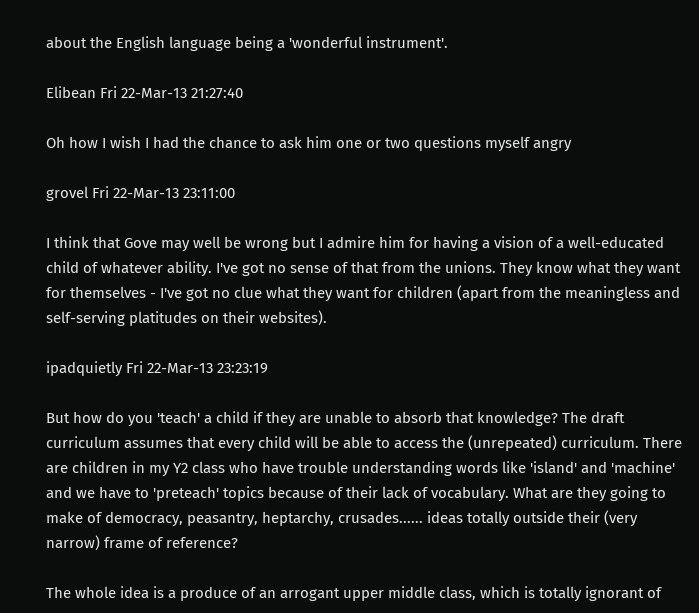about the English language being a 'wonderful instrument'.

Elibean Fri 22-Mar-13 21:27:40

Oh how I wish I had the chance to ask him one or two questions myself angry

grovel Fri 22-Mar-13 23:11:00

I think that Gove may well be wrong but I admire him for having a vision of a well-educated child of whatever ability. I've got no sense of that from the unions. They know what they want for themselves - I've got no clue what they want for children (apart from the meaningless and self-serving platitudes on their websites).

ipadquietly Fri 22-Mar-13 23:23:19

But how do you 'teach' a child if they are unable to absorb that knowledge? The draft curriculum assumes that every child will be able to access the (unrepeated) curriculum. There are children in my Y2 class who have trouble understanding words like 'island' and 'machine' and we have to 'preteach' topics because of their lack of vocabulary. What are they going to make of democracy, peasantry, heptarchy, crusades...... ideas totally outside their (very narrow) frame of reference?

The whole idea is a produce of an arrogant upper middle class, which is totally ignorant of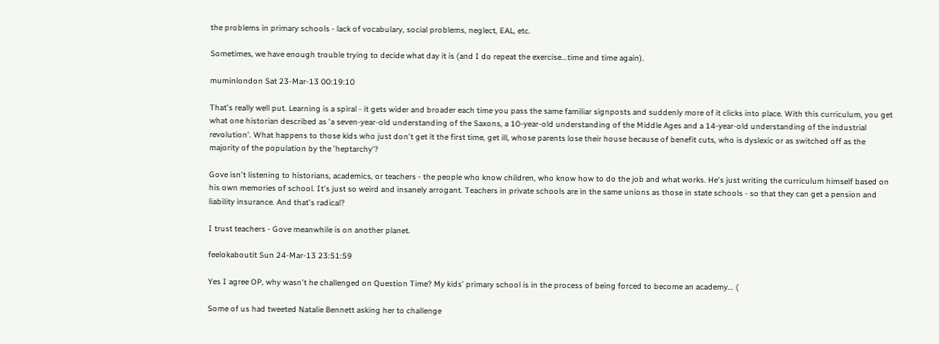the problems in primary schools - lack of vocabulary, social problems, neglect, EAL, etc.

Sometimes, we have enough trouble trying to decide what day it is (and I do repeat the exercise...time and time again).

muminlondon Sat 23-Mar-13 00:19:10

That's really well put. Learning is a spiral - it gets wider and broader each time you pass the same familiar signposts and suddenly more of it clicks into place. With this curriculum, you get what one historian described as 'a seven-year-old understanding of the Saxons, a 10-year-old understanding of the Middle Ages and a 14-year-old understanding of the industrial revolution'. What happens to those kids who just don't get it the first time, get ill, whose parents lose their house because of benefit cuts, who is dyslexic or as switched off as the majority of the population by the 'heptarchy'?

Gove isn't listening to historians, academics, or teachers - the people who know children, who know how to do the job and what works. He's just writing the curriculum himself based on his own memories of school. It's just so weird and insanely arrogant. Teachers in private schools are in the same unions as those in state schools - so that they can get a pension and liability insurance. And that's radical?

I trust teachers - Gove meanwhile is on another planet.

feelokaboutit Sun 24-Mar-13 23:51:59

Yes I agree OP, why wasn't he challenged on Question Time? My kids' primary school is in the process of being forced to become an academy... (

Some of us had tweeted Natalie Bennett asking her to challenge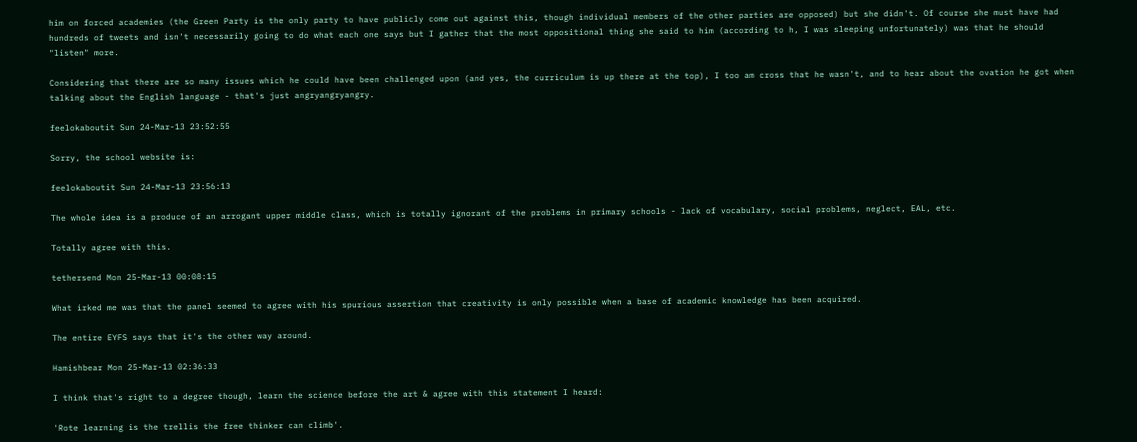him on forced academies (the Green Party is the only party to have publicly come out against this, though individual members of the other parties are opposed) but she didn't. Of course she must have had hundreds of tweets and isn't necessarily going to do what each one says but I gather that the most oppositional thing she said to him (according to h, I was sleeping unfortunately) was that he should "listen" more.

Considering that there are so many issues which he could have been challenged upon (and yes, the curriculum is up there at the top), I too am cross that he wasn't, and to hear about the ovation he got when talking about the English language - that's just angryangryangry.

feelokaboutit Sun 24-Mar-13 23:52:55

Sorry, the school website is:

feelokaboutit Sun 24-Mar-13 23:56:13

The whole idea is a produce of an arrogant upper middle class, which is totally ignorant of the problems in primary schools - lack of vocabulary, social problems, neglect, EAL, etc.

Totally agree with this.

tethersend Mon 25-Mar-13 00:08:15

What irked me was that the panel seemed to agree with his spurious assertion that creativity is only possible when a base of academic knowledge has been acquired.

The entire EYFS says that it's the other way around.

Hamishbear Mon 25-Mar-13 02:36:33

I think that's right to a degree though, learn the science before the art & agree with this statement I heard:

'Rote learning is the trellis the free thinker can climb'.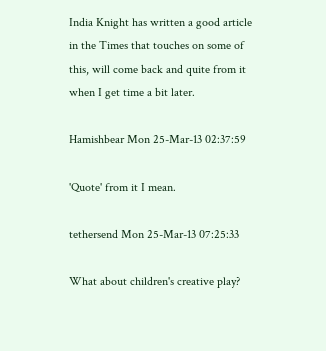India Knight has written a good article in the Times that touches on some of this, will come back and quite from it when I get time a bit later.

Hamishbear Mon 25-Mar-13 02:37:59

'Quote' from it I mean.

tethersend Mon 25-Mar-13 07:25:33

What about children's creative play?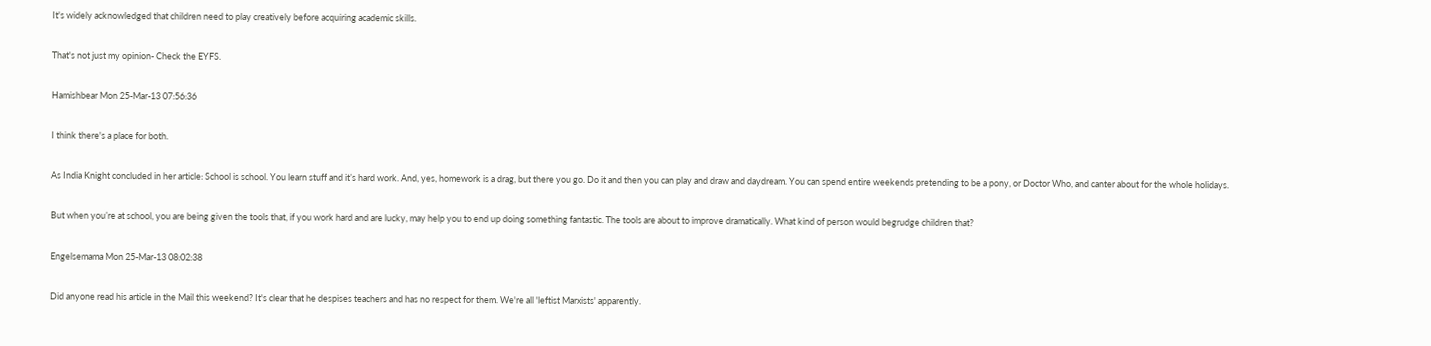It's widely acknowledged that children need to play creatively before acquiring academic skills.

That's not just my opinion- Check the EYFS.

Hamishbear Mon 25-Mar-13 07:56:36

I think there's a place for both.

As India Knight concluded in her article: School is school. You learn stuff and it’s hard work. And, yes, homework is a drag, but there you go. Do it and then you can play and draw and daydream. You can spend entire weekends pretending to be a pony, or Doctor Who, and canter about for the whole holidays.

But when you’re at school, you are being given the tools that, if you work hard and are lucky, may help you to end up doing something fantastic. The tools are about to improve dramatically. What kind of person would begrudge children that?

Engelsemama Mon 25-Mar-13 08:02:38

Did anyone read his article in the Mail this weekend? It's clear that he despises teachers and has no respect for them. We're all 'leftist Marxists' apparently.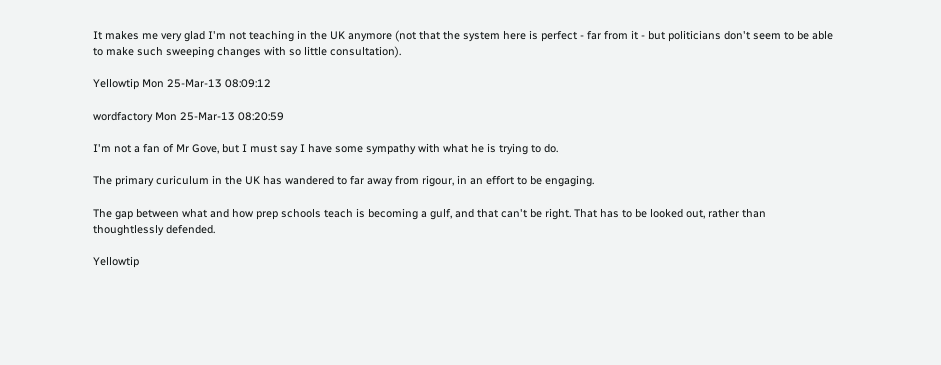It makes me very glad I'm not teaching in the UK anymore (not that the system here is perfect - far from it - but politicians don't seem to be able to make such sweeping changes with so little consultation).

Yellowtip Mon 25-Mar-13 08:09:12

wordfactory Mon 25-Mar-13 08:20:59

I'm not a fan of Mr Gove, but I must say I have some sympathy with what he is trying to do.

The primary curiculum in the UK has wandered to far away from rigour, in an effort to be engaging.

The gap between what and how prep schools teach is becoming a gulf, and that can't be right. That has to be looked out, rather than thoughtlessly defended.

Yellowtip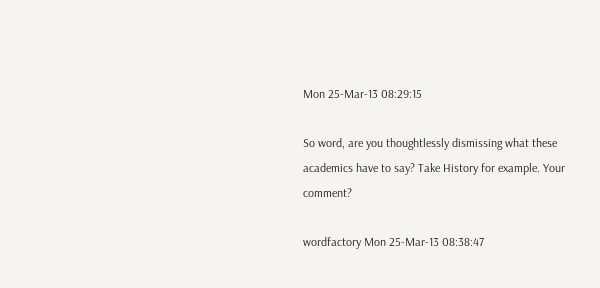Mon 25-Mar-13 08:29:15

So word, are you thoughtlessly dismissing what these academics have to say? Take History for example. Your comment?

wordfactory Mon 25-Mar-13 08:38:47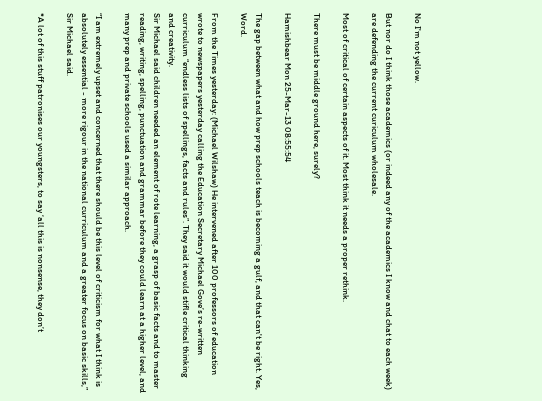No I'm not yellow.

But nor do I think those academics (or indeed any of the academics I know and chat to each week) are defending the current curiculum wholesale.

Most of critical of certain aspects of it. Most think it needs a proper rethink.

There must be middle ground here, surely?

Hamishbear Mon 25-Mar-13 08:55:54

The gap between what and how prep schools teach is becoming a gulf, and that can't be right. Yes, Word.

From the Times yesterday: (Michael Wilshaw) He intervened after 100 professors of education wrote to newspapers yesterday calling the Education Secretary Michael Gove’s re-written curriculum “endless lists of spellings, facts and rules”. They said it would stifle critical thinking and creativity.
Sir Michael said children needed an element of rote learning, a grasp of basic facts and to master reading, writing, spelling, punctuation and grammar before they could learn at a higher level, and many prep and private schools used a similar approach.

“I am extremely upset and concerned that there should be this level of criticism for what I think is absolutely essential - more rigour in the national curriculum and a greater focus on basic skills,” Sir Michael said.

*A lot of this stuff patronises our youngsters, to say ‘all this is nonsense, they don’t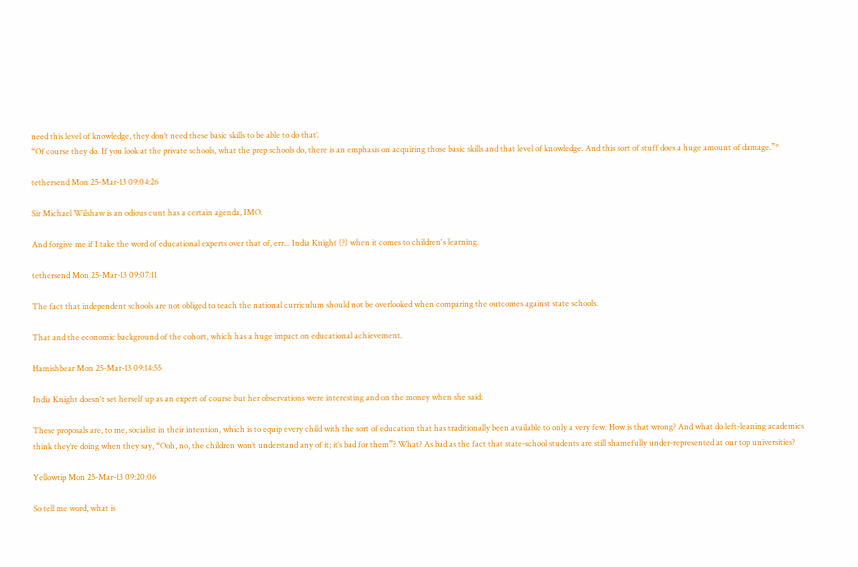need this level of knowledge, they don’t need these basic skills to be able to do that’.
“Of course they do. If you look at the private schools, what the prep schools do, there is an emphasis on acquiring those basic skills and that level of knowledge. And this sort of stuff does a huge amount of damage.”*

tethersend Mon 25-Mar-13 09:04:26

Sir Michael Wilshaw is an odious cunt has a certain agenda, IMO.

And forgive me if I take the word of educational experts over that of, err... India Knight (?) when it comes to children's learning.

tethersend Mon 25-Mar-13 09:07:11

The fact that independent schools are not obliged to teach the national curriculum should not be overlooked when comparing the outcomes against state schools.

That and the economic background of the cohort, which has a huge impact on educational achievement.

Hamishbear Mon 25-Mar-13 09:14:55

India Knight doesn't set herself up as an expert of course but her observations were interesting and on the money when she said:

These proposals are, to me, socialist in their intention, which is to equip every child with the sort of education that has traditionally been available to only a very few. How is that wrong? And what do left-leaning academics think they’re doing when they say, “Ooh, no, the children won’t understand any of it; it’s bad for them”? What? As bad as the fact that state-school students are still shamefully under-represented at our top universities?

Yellowtip Mon 25-Mar-13 09:20:06

So tell me word, what is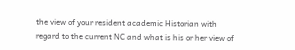the view of your resident academic Historian with regard to the current NC and what is his or her view of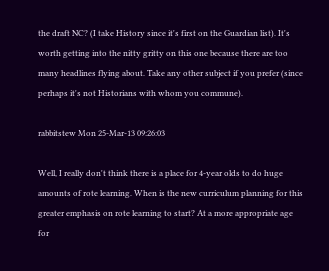the draft NC? (I take History since it's first on the Guardian list). It's worth getting into the nitty gritty on this one because there are too many headlines flying about. Take any other subject if you prefer (since perhaps it's not Historians with whom you commune).

rabbitstew Mon 25-Mar-13 09:26:03

Well, I really don't think there is a place for 4-year olds to do huge amounts of rote learning. When is the new curriculum planning for this greater emphasis on rote learning to start? At a more appropriate age for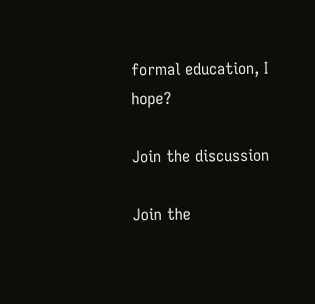formal education, I hope?

Join the discussion

Join the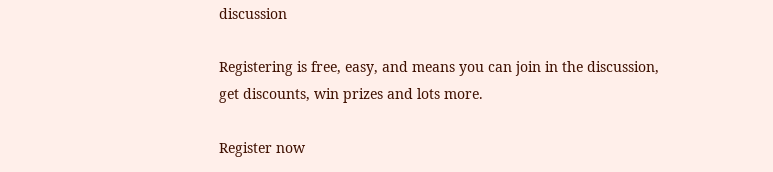discussion

Registering is free, easy, and means you can join in the discussion, get discounts, win prizes and lots more.

Register now